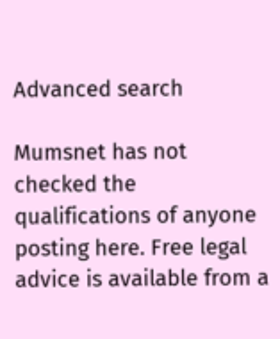Advanced search

Mumsnet has not checked the qualifications of anyone posting here. Free legal advice is available from a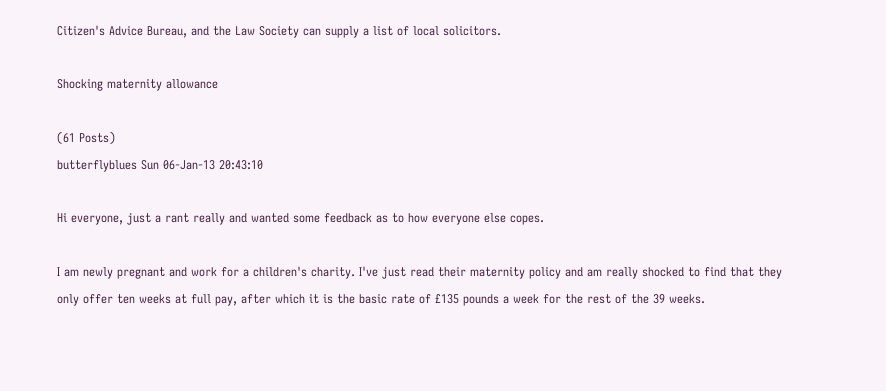Citizen's Advice Bureau, and the Law Society can supply a list of local solicitors.

Shocking maternity allowance

(61 Posts)
butterflyblues Sun 06-Jan-13 20:43:10

Hi everyone, just a rant really and wanted some feedback as to how everyone else copes.

I am newly pregnant and work for a children's charity. I've just read their maternity policy and am really shocked to find that they only offer ten weeks at full pay, after which it is the basic rate of £135 pounds a week for the rest of the 39 weeks.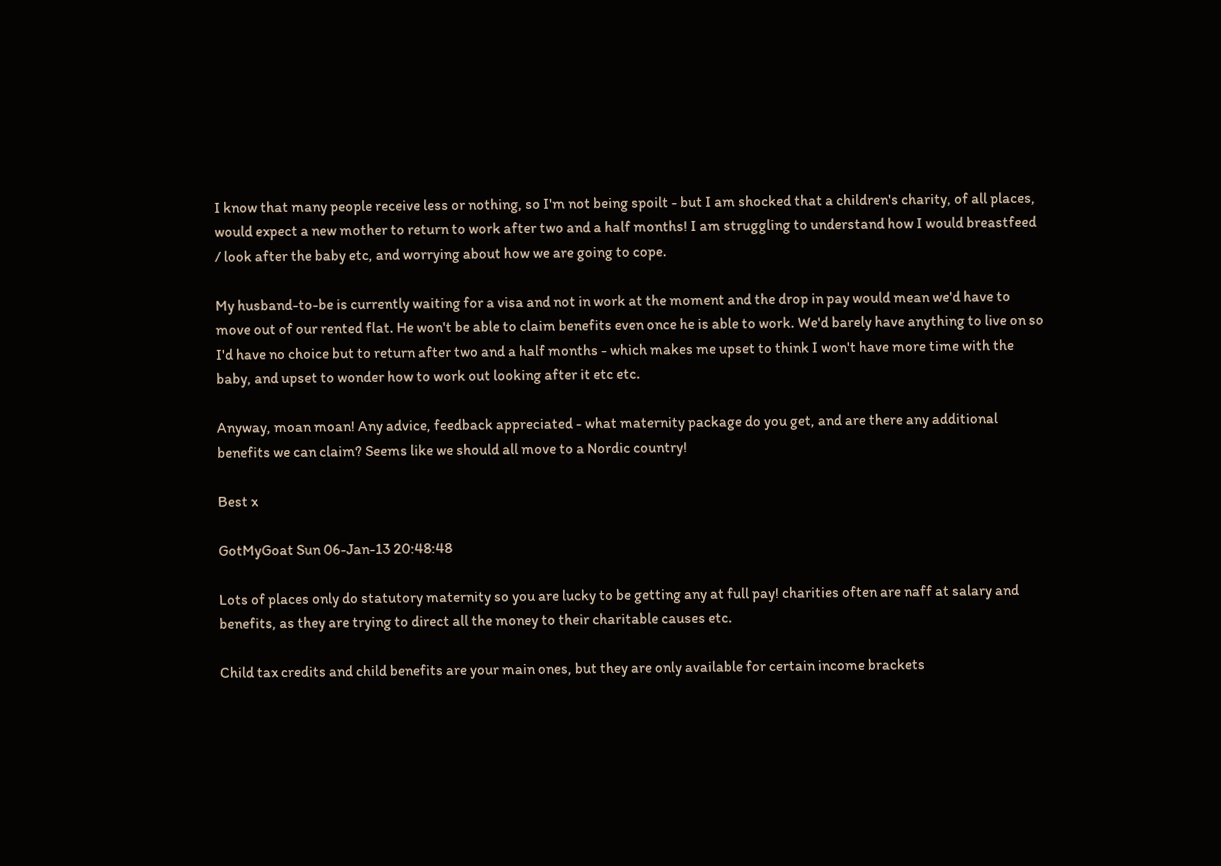I know that many people receive less or nothing, so I'm not being spoilt - but I am shocked that a children's charity, of all places, would expect a new mother to return to work after two and a half months! I am struggling to understand how I would breastfeed / look after the baby etc, and worrying about how we are going to cope.

My husband-to-be is currently waiting for a visa and not in work at the moment and the drop in pay would mean we'd have to move out of our rented flat. He won't be able to claim benefits even once he is able to work. We'd barely have anything to live on so I'd have no choice but to return after two and a half months - which makes me upset to think I won't have more time with the baby, and upset to wonder how to work out looking after it etc etc.

Anyway, moan moan! Any advice, feedback appreciated - what maternity package do you get, and are there any additional benefits we can claim? Seems like we should all move to a Nordic country!

Best x

GotMyGoat Sun 06-Jan-13 20:48:48

Lots of places only do statutory maternity so you are lucky to be getting any at full pay! charities often are naff at salary and benefits, as they are trying to direct all the money to their charitable causes etc.

Child tax credits and child benefits are your main ones, but they are only available for certain income brackets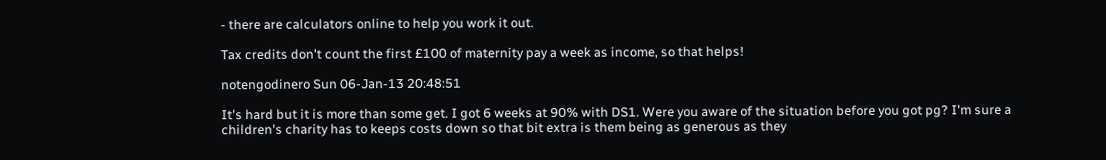- there are calculators online to help you work it out.

Tax credits don't count the first £100 of maternity pay a week as income, so that helps!

notengodinero Sun 06-Jan-13 20:48:51

It's hard but it is more than some get. I got 6 weeks at 90% with DS1. Were you aware of the situation before you got pg? I'm sure a children's charity has to keeps costs down so that bit extra is them being as generous as they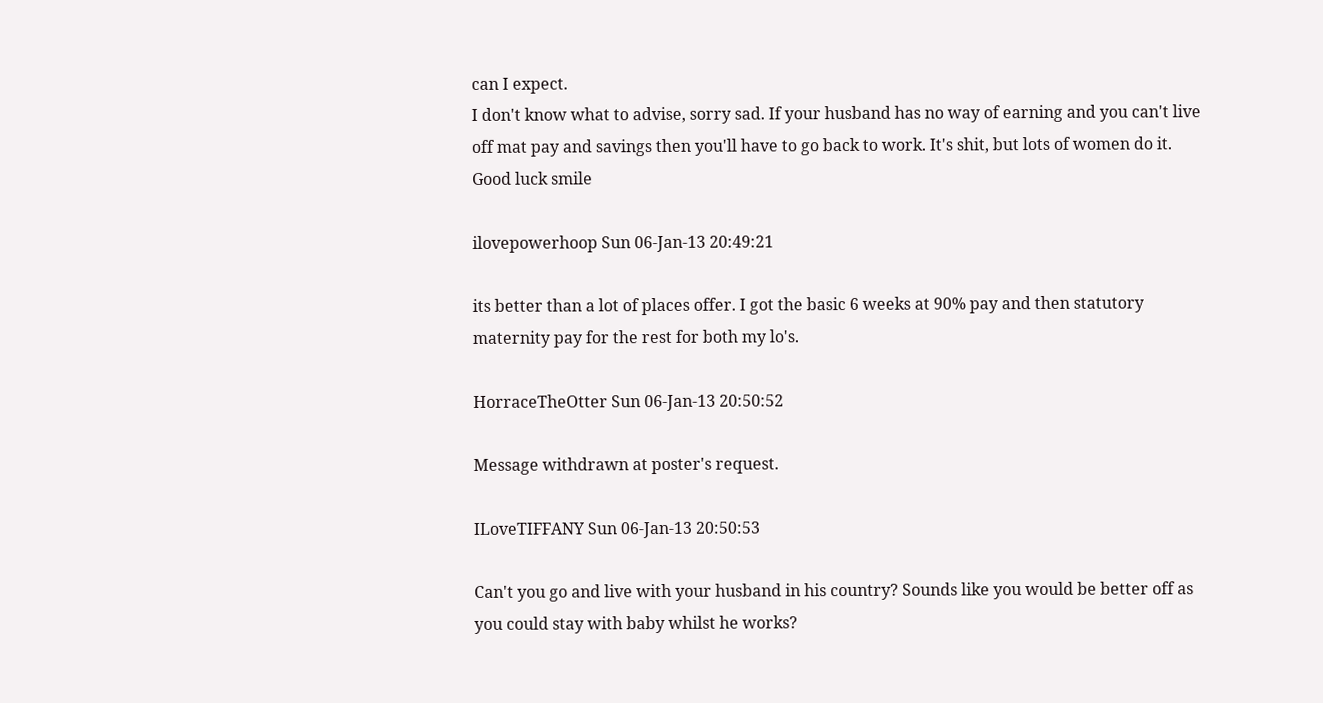can I expect.
I don't know what to advise, sorry sad. If your husband has no way of earning and you can't live off mat pay and savings then you'll have to go back to work. It's shit, but lots of women do it. Good luck smile

ilovepowerhoop Sun 06-Jan-13 20:49:21

its better than a lot of places offer. I got the basic 6 weeks at 90% pay and then statutory maternity pay for the rest for both my lo's.

HorraceTheOtter Sun 06-Jan-13 20:50:52

Message withdrawn at poster's request.

ILoveTIFFANY Sun 06-Jan-13 20:50:53

Can't you go and live with your husband in his country? Sounds like you would be better off as you could stay with baby whilst he works?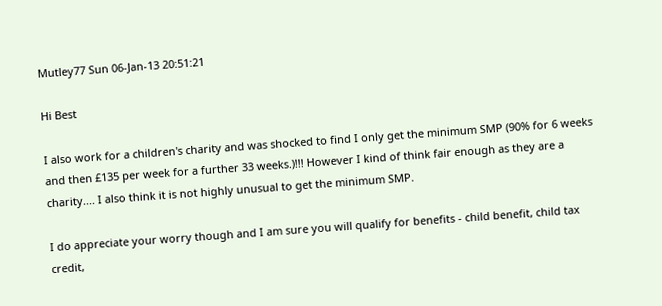Mutley77 Sun 06-Jan-13 20:51:21

Hi Best

I also work for a children's charity and was shocked to find I only get the minimum SMP (90% for 6 weeks and then £135 per week for a further 33 weeks.)!!! However I kind of think fair enough as they are a charity.... I also think it is not highly unusual to get the minimum SMP.

I do appreciate your worry though and I am sure you will qualify for benefits - child benefit, child tax credit,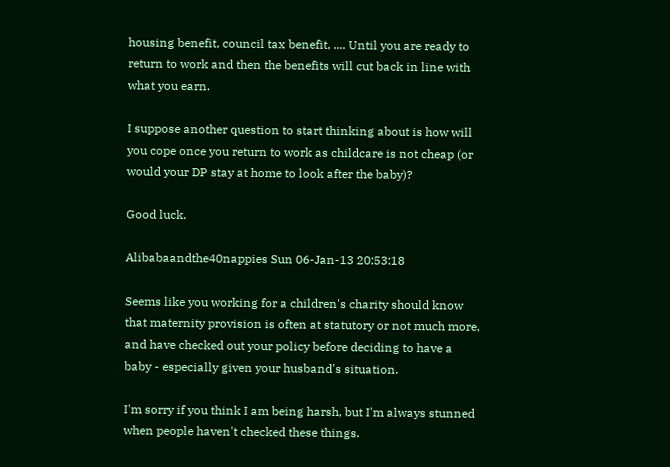housing benefit, council tax benefit, .... Until you are ready to return to work and then the benefits will cut back in line with what you earn.

I suppose another question to start thinking about is how will you cope once you return to work as childcare is not cheap (or would your DP stay at home to look after the baby)?

Good luck.

Alibabaandthe40nappies Sun 06-Jan-13 20:53:18

Seems like you working for a children's charity should know that maternity provision is often at statutory or not much more, and have checked out your policy before deciding to have a baby - especially given your husband's situation.

I'm sorry if you think I am being harsh, but I'm always stunned when people haven't checked these things.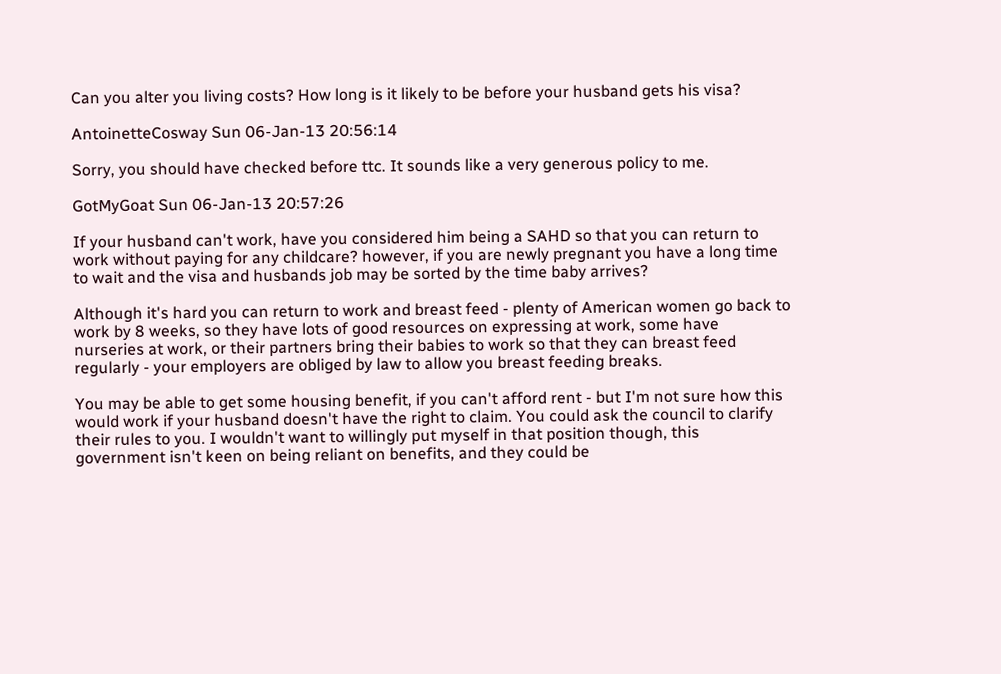Can you alter you living costs? How long is it likely to be before your husband gets his visa?

AntoinetteCosway Sun 06-Jan-13 20:56:14

Sorry, you should have checked before ttc. It sounds like a very generous policy to me.

GotMyGoat Sun 06-Jan-13 20:57:26

If your husband can't work, have you considered him being a SAHD so that you can return to work without paying for any childcare? however, if you are newly pregnant you have a long time to wait and the visa and husbands job may be sorted by the time baby arrives?

Although it's hard you can return to work and breast feed - plenty of American women go back to work by 8 weeks, so they have lots of good resources on expressing at work, some have nurseries at work, or their partners bring their babies to work so that they can breast feed regularly - your employers are obliged by law to allow you breast feeding breaks.

You may be able to get some housing benefit, if you can't afford rent - but I'm not sure how this would work if your husband doesn't have the right to claim. You could ask the council to clarify their rules to you. I wouldn't want to willingly put myself in that position though, this government isn't keen on being reliant on benefits, and they could be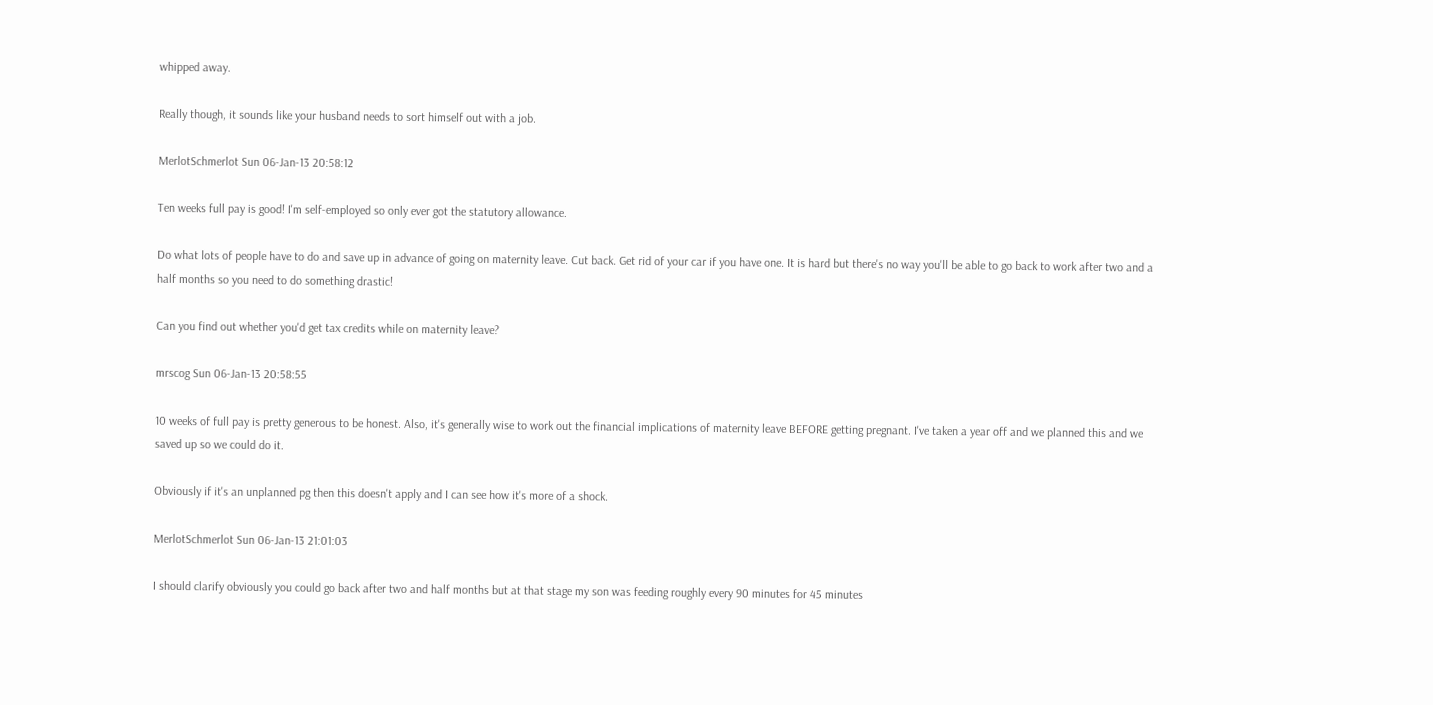whipped away.

Really though, it sounds like your husband needs to sort himself out with a job.

MerlotSchmerlot Sun 06-Jan-13 20:58:12

Ten weeks full pay is good! I'm self-employed so only ever got the statutory allowance.

Do what lots of people have to do and save up in advance of going on maternity leave. Cut back. Get rid of your car if you have one. It is hard but there's no way you'll be able to go back to work after two and a half months so you need to do something drastic!

Can you find out whether you'd get tax credits while on maternity leave?

mrscog Sun 06-Jan-13 20:58:55

10 weeks of full pay is pretty generous to be honest. Also, it's generally wise to work out the financial implications of maternity leave BEFORE getting pregnant. I've taken a year off and we planned this and we saved up so we could do it.

Obviously if it's an unplanned pg then this doesn't apply and I can see how it's more of a shock.

MerlotSchmerlot Sun 06-Jan-13 21:01:03

I should clarify obviously you could go back after two and half months but at that stage my son was feeding roughly every 90 minutes for 45 minutes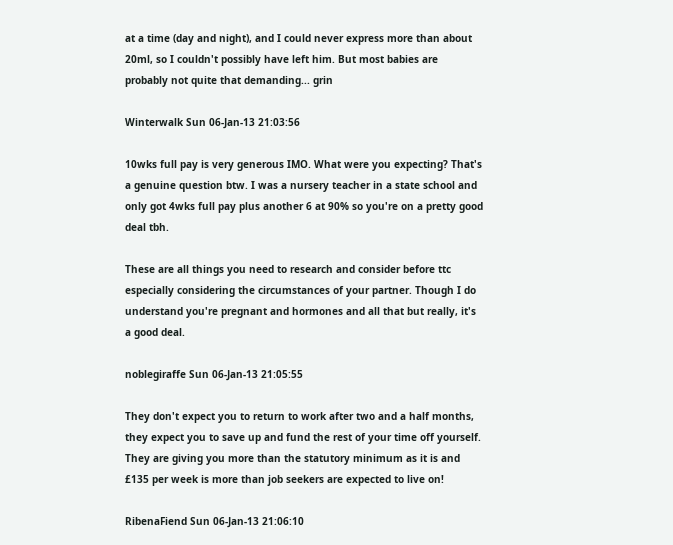at a time (day and night), and I could never express more than about 20ml, so I couldn't possibly have left him. But most babies are probably not quite that demanding... grin

Winterwalk Sun 06-Jan-13 21:03:56

10wks full pay is very generous IMO. What were you expecting? That's a genuine question btw. I was a nursery teacher in a state school and only got 4wks full pay plus another 6 at 90% so you're on a pretty good deal tbh.

These are all things you need to research and consider before ttc especially considering the circumstances of your partner. Though I do understand you're pregnant and hormones and all that but really, it's a good deal.

noblegiraffe Sun 06-Jan-13 21:05:55

They don't expect you to return to work after two and a half months, they expect you to save up and fund the rest of your time off yourself. They are giving you more than the statutory minimum as it is and £135 per week is more than job seekers are expected to live on!

RibenaFiend Sun 06-Jan-13 21:06:10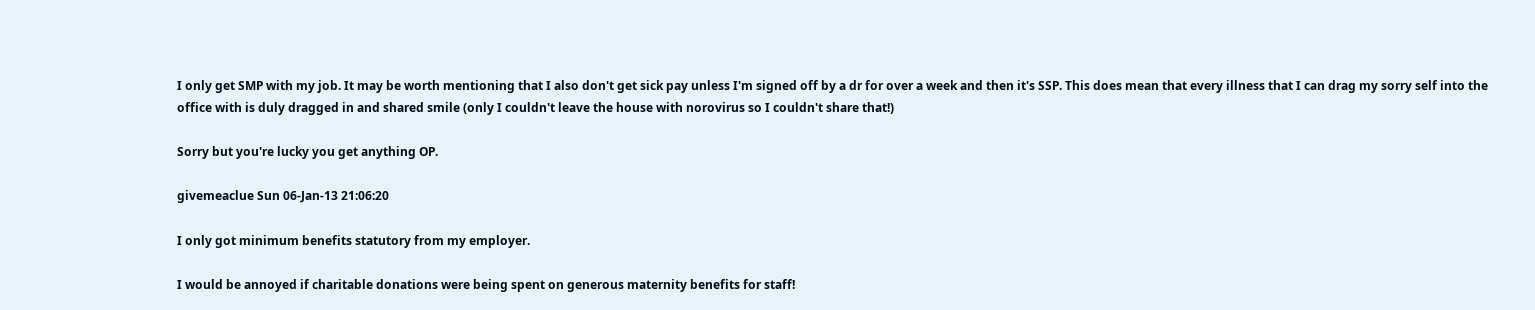I only get SMP with my job. It may be worth mentioning that I also don't get sick pay unless I'm signed off by a dr for over a week and then it's SSP. This does mean that every illness that I can drag my sorry self into the office with is duly dragged in and shared smile (only I couldn't leave the house with norovirus so I couldn't share that!)

Sorry but you're lucky you get anything OP.

givemeaclue Sun 06-Jan-13 21:06:20

I only got minimum benefits statutory from my employer.

I would be annoyed if charitable donations were being spent on generous maternity benefits for staff!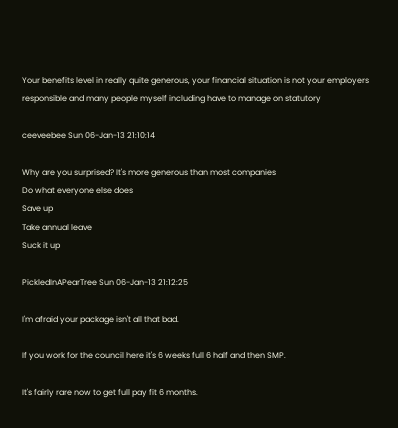Your benefits level in really quite generous, your financial situation is not your employers responsible and many people myself including have to manage on statutory

ceeveebee Sun 06-Jan-13 21:10:14

Why are you surprised? It's more generous than most companies
Do what everyone else does
Save up
Take annual leave
Suck it up

PickledInAPearTree Sun 06-Jan-13 21:12:25

I'm afraid your package isn't all that bad.

If you work for the council here it's 6 weeks full 6 half and then SMP.

It's fairly rare now to get full pay fit 6 months.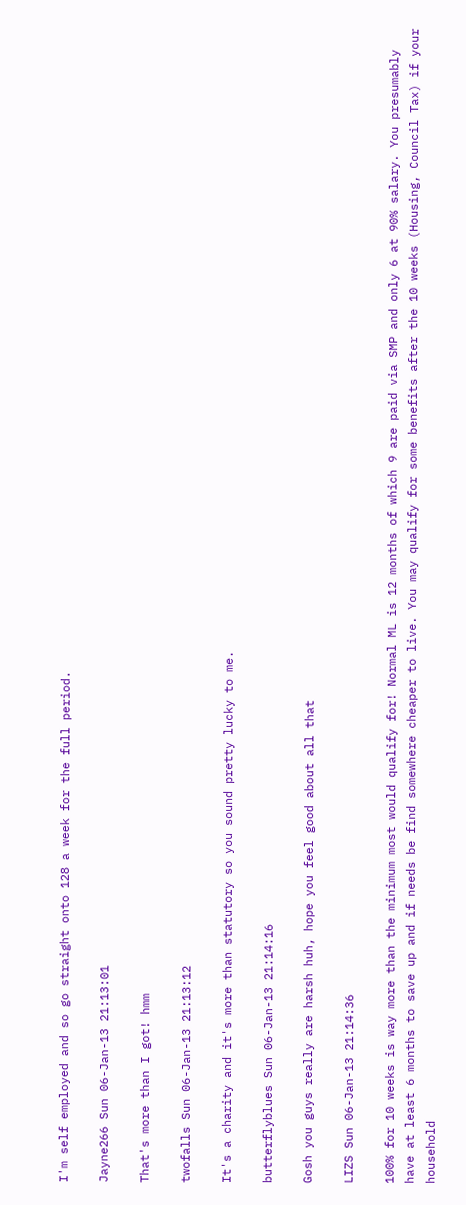I'm self employed and so go straight onto 128 a week for the full period.

Jayne266 Sun 06-Jan-13 21:13:01

That's more than I got! hmm

twofalls Sun 06-Jan-13 21:13:12

It's a charity and it's more than statutory so you sound pretty lucky to me.

butterflyblues Sun 06-Jan-13 21:14:16

Gosh you guys really are harsh huh, hope you feel good about all that

LIZS Sun 06-Jan-13 21:14:36

100% for 10 weeks is way more than the minimum most would qualify for! Normal ML is 12 months of which 9 are paid via SMP and only 6 at 90% salary. You presumably have at least 6 months to save up and if needs be find somewhere cheaper to live. You may qualify for some benefits after the 10 weeks (Housing, Council Tax) if your household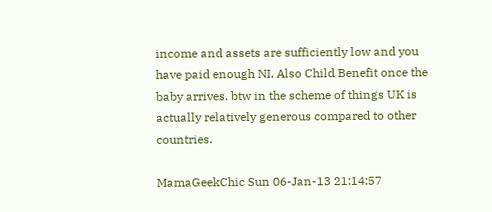income and assets are sufficiently low and you have paid enough NI. Also Child Benefit once the baby arrives. btw in the scheme of things UK is actually relatively generous compared to other countries.

MamaGeekChic Sun 06-Jan-13 21:14:57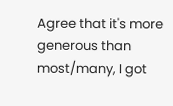Agree that it's more generous than most/many, I got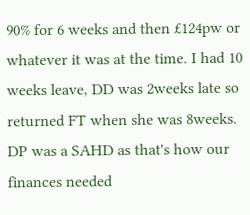90% for 6 weeks and then £124pw or whatever it was at the time. I had 10 weeks leave, DD was 2weeks late so returned FT when she was 8weeks. DP was a SAHD as that's how our finances needed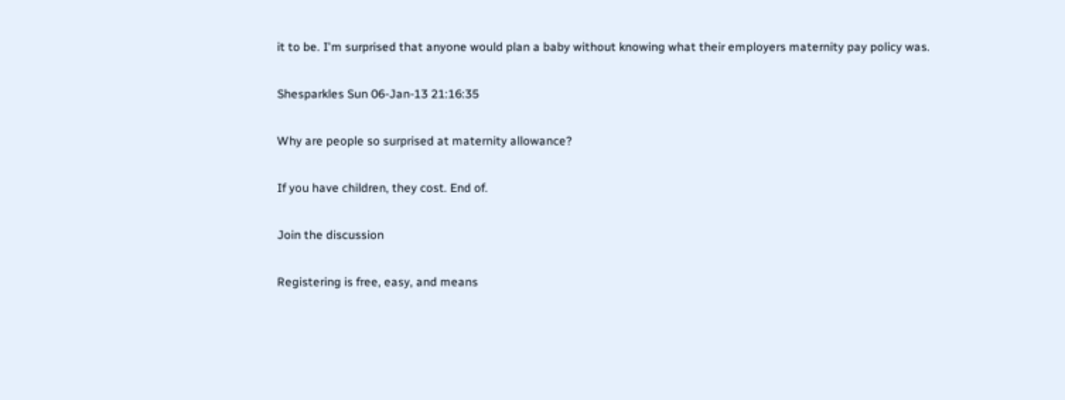it to be. I'm surprised that anyone would plan a baby without knowing what their employers maternity pay policy was.

Shesparkles Sun 06-Jan-13 21:16:35

Why are people so surprised at maternity allowance?

If you have children, they cost. End of.

Join the discussion

Registering is free, easy, and means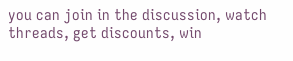you can join in the discussion, watch threads, get discounts, win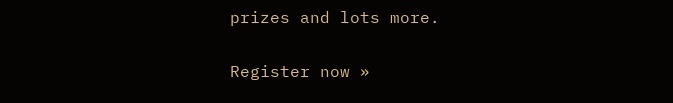prizes and lots more.

Register now »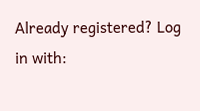Already registered? Log in with: